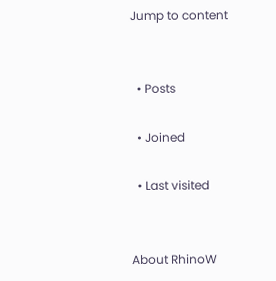Jump to content


  • Posts

  • Joined

  • Last visited


About RhinoW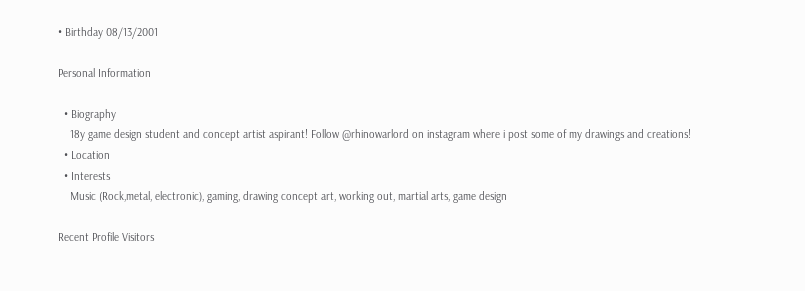• Birthday 08/13/2001

Personal Information

  • Biography
    18y game design student and concept artist aspirant! Follow @rhinowarlord on instagram where i post some of my drawings and creations!
  • Location
  • Interests
    Music (Rock,metal, electronic), gaming, drawing concept art, working out, martial arts, game design

Recent Profile Visitors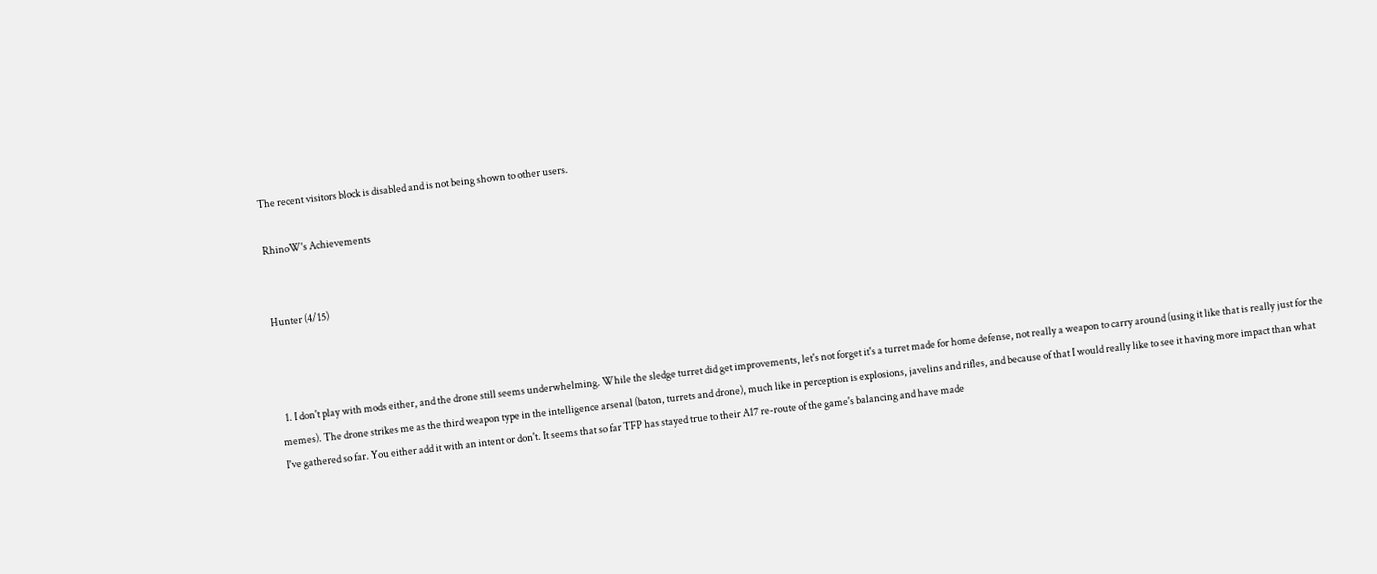The recent visitors block is disabled and is not being shown to other users.

RhinoW's Achievements


Hunter (4/15)



  1. I don't play with mods either, and the drone still seems underwhelming. While the sledge turret did get improvements, let's not forget it's a turret made for home defense, not really a weapon to carry around (using it like that is really just for the memes). The drone strikes me as the third weapon type in the intelligence arsenal (baton, turrets and drone), much like in perception is explosions, javelins and rifles, and because of that I would really like to see it having more impact than what I've gathered so far. You either add it with an intent or don't. It seems that so far TFP has stayed true to their A17 re-route of the game's balancing and have made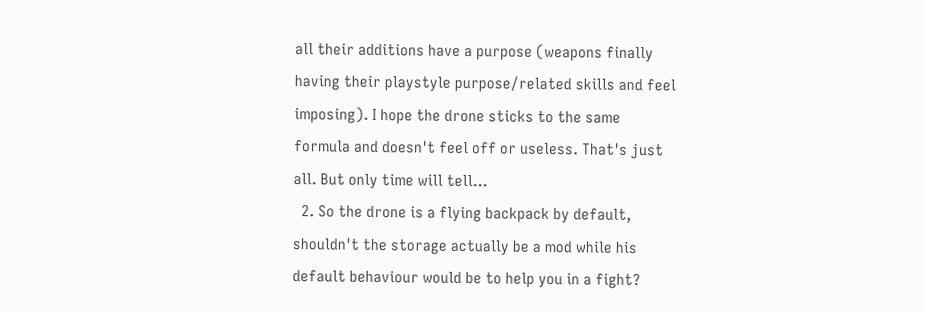all their additions have a purpose (weapons finally having their playstyle purpose/related skills and feel imposing). I hope the drone sticks to the same formula and doesn't feel off or useless. That's just all. But only time will tell...
  2. So the drone is a flying backpack by default, shouldn't the storage actually be a mod while his default behaviour would be to help you in a fight?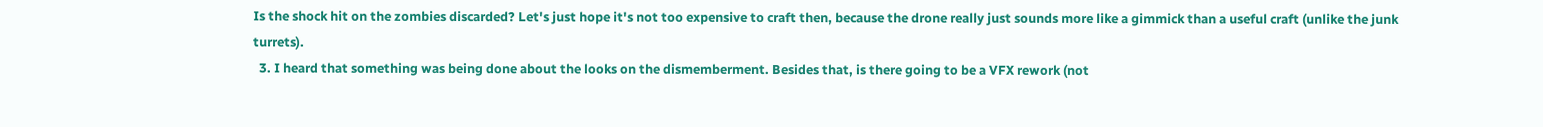Is the shock hit on the zombies discarded? Let's just hope it's not too expensive to craft then, because the drone really just sounds more like a gimmick than a useful craft (unlike the junk turrets).
  3. I heard that something was being done about the looks on the dismemberment. Besides that, is there going to be a VFX rework (not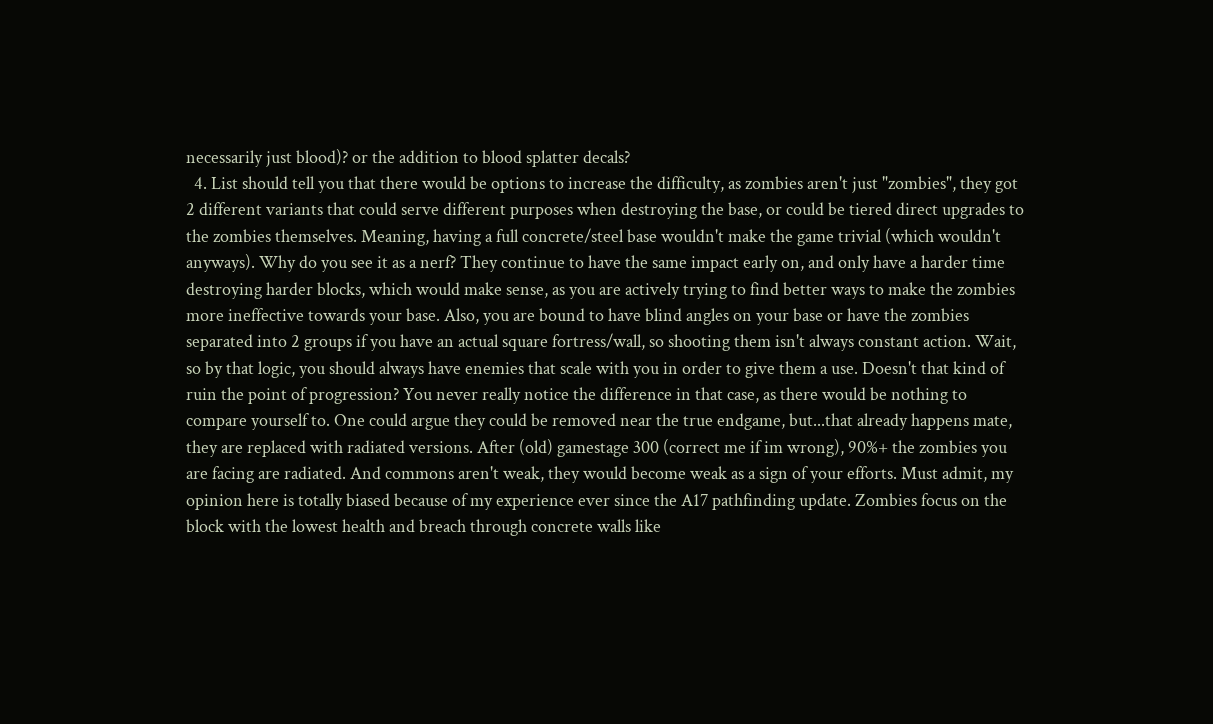necessarily just blood)? or the addition to blood splatter decals?
  4. List should tell you that there would be options to increase the difficulty, as zombies aren't just "zombies", they got 2 different variants that could serve different purposes when destroying the base, or could be tiered direct upgrades to the zombies themselves. Meaning, having a full concrete/steel base wouldn't make the game trivial (which wouldn't anyways). Why do you see it as a nerf? They continue to have the same impact early on, and only have a harder time destroying harder blocks, which would make sense, as you are actively trying to find better ways to make the zombies more ineffective towards your base. Also, you are bound to have blind angles on your base or have the zombies separated into 2 groups if you have an actual square fortress/wall, so shooting them isn't always constant action. Wait, so by that logic, you should always have enemies that scale with you in order to give them a use. Doesn't that kind of ruin the point of progression? You never really notice the difference in that case, as there would be nothing to compare yourself to. One could argue they could be removed near the true endgame, but...that already happens mate, they are replaced with radiated versions. After (old) gamestage 300 (correct me if im wrong), 90%+ the zombies you are facing are radiated. And commons aren't weak, they would become weak as a sign of your efforts. Must admit, my opinion here is totally biased because of my experience ever since the A17 pathfinding update. Zombies focus on the block with the lowest health and breach through concrete walls like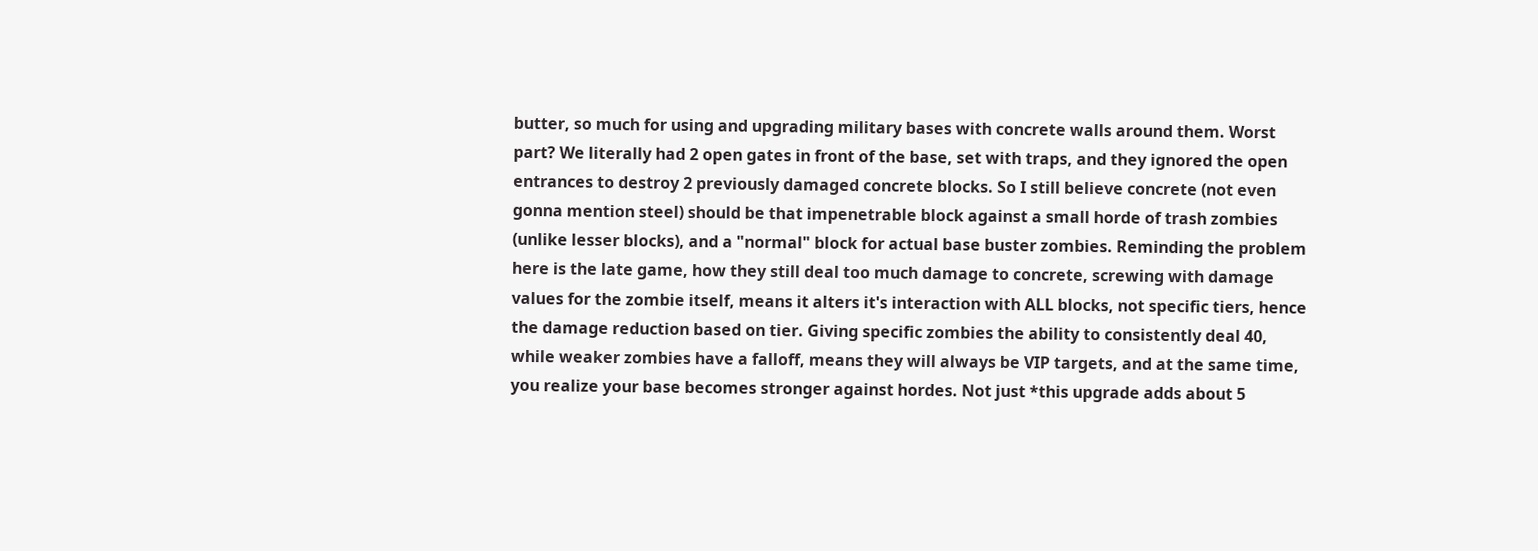butter, so much for using and upgrading military bases with concrete walls around them. Worst part? We literally had 2 open gates in front of the base, set with traps, and they ignored the open entrances to destroy 2 previously damaged concrete blocks. So I still believe concrete (not even gonna mention steel) should be that impenetrable block against a small horde of trash zombies (unlike lesser blocks), and a "normal" block for actual base buster zombies. Reminding the problem here is the late game, how they still deal too much damage to concrete, screwing with damage values for the zombie itself, means it alters it's interaction with ALL blocks, not specific tiers, hence the damage reduction based on tier. Giving specific zombies the ability to consistently deal 40, while weaker zombies have a falloff, means they will always be VIP targets, and at the same time, you realize your base becomes stronger against hordes. Not just *this upgrade adds about 5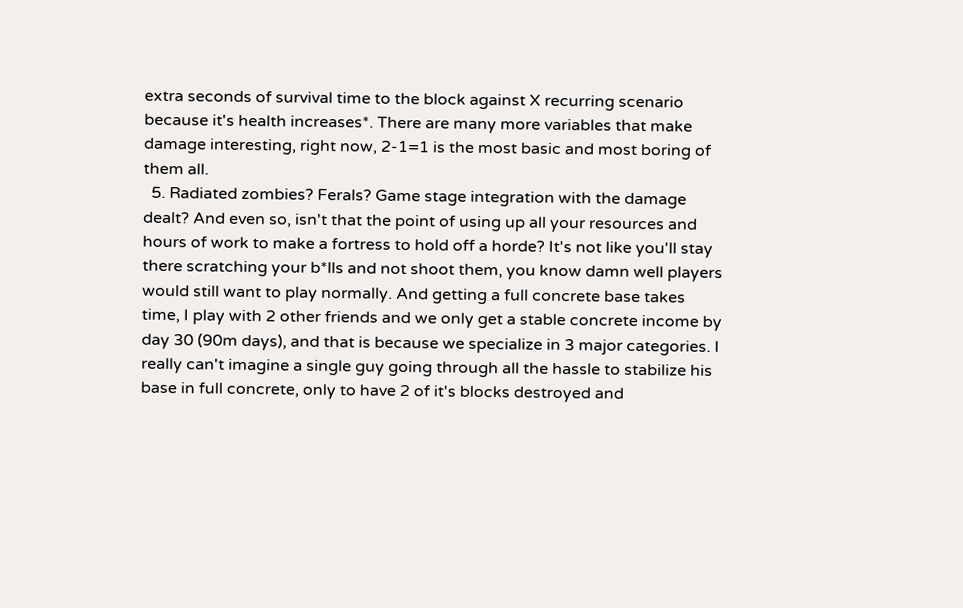extra seconds of survival time to the block against X recurring scenario because it's health increases*. There are many more variables that make damage interesting, right now, 2-1=1 is the most basic and most boring of them all.
  5. Radiated zombies? Ferals? Game stage integration with the damage dealt? And even so, isn't that the point of using up all your resources and hours of work to make a fortress to hold off a horde? It's not like you'll stay there scratching your b*lls and not shoot them, you know damn well players would still want to play normally. And getting a full concrete base takes time, I play with 2 other friends and we only get a stable concrete income by day 30 (90m days), and that is because we specialize in 3 major categories. I really can't imagine a single guy going through all the hassle to stabilize his base in full concrete, only to have 2 of it's blocks destroyed and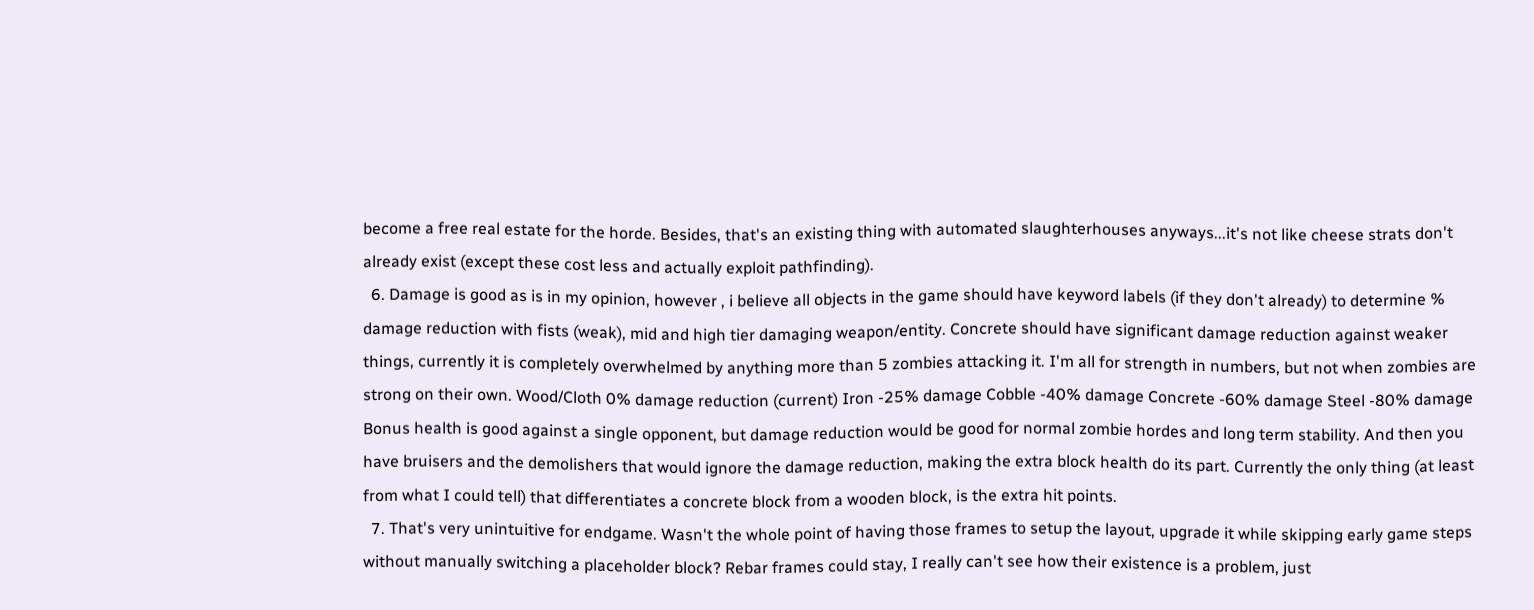become a free real estate for the horde. Besides, that's an existing thing with automated slaughterhouses anyways...it's not like cheese strats don't already exist (except these cost less and actually exploit pathfinding).
  6. Damage is good as is in my opinion, however , i believe all objects in the game should have keyword labels (if they don't already) to determine % damage reduction with fists (weak), mid and high tier damaging weapon/entity. Concrete should have significant damage reduction against weaker things, currently it is completely overwhelmed by anything more than 5 zombies attacking it. I'm all for strength in numbers, but not when zombies are strong on their own. Wood/Cloth 0% damage reduction (current) Iron -25% damage Cobble -40% damage Concrete -60% damage Steel -80% damage Bonus health is good against a single opponent, but damage reduction would be good for normal zombie hordes and long term stability. And then you have bruisers and the demolishers that would ignore the damage reduction, making the extra block health do its part. Currently the only thing (at least from what I could tell) that differentiates a concrete block from a wooden block, is the extra hit points.
  7. That's very unintuitive for endgame. Wasn't the whole point of having those frames to setup the layout, upgrade it while skipping early game steps without manually switching a placeholder block? Rebar frames could stay, I really can't see how their existence is a problem, just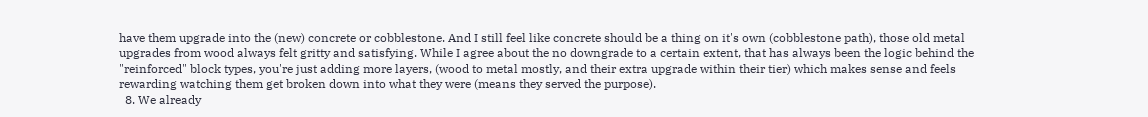have them upgrade into the (new) concrete or cobblestone. And I still feel like concrete should be a thing on it's own (cobblestone path), those old metal upgrades from wood always felt gritty and satisfying. While I agree about the no downgrade to a certain extent, that has always been the logic behind the "reinforced" block types, you're just adding more layers, (wood to metal mostly, and their extra upgrade within their tier) which makes sense and feels rewarding watching them get broken down into what they were (means they served the purpose).
  8. We already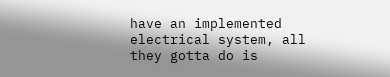have an implemented electrical system, all they gotta do is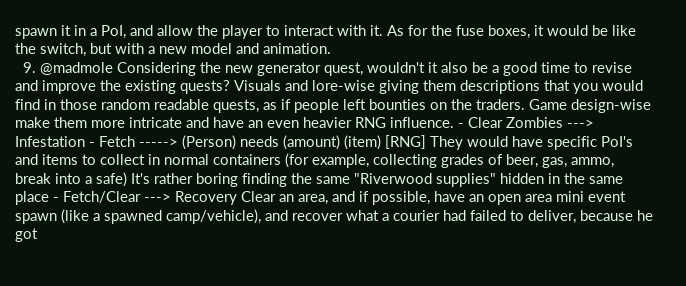spawn it in a PoI, and allow the player to interact with it. As for the fuse boxes, it would be like the switch, but with a new model and animation.
  9. @madmole Considering the new generator quest, wouldn't it also be a good time to revise and improve the existing quests? Visuals and lore-wise giving them descriptions that you would find in those random readable quests, as if people left bounties on the traders. Game design-wise make them more intricate and have an even heavier RNG influence. - Clear Zombies ---> Infestation - Fetch -----> (Person) needs (amount) (item) [RNG] They would have specific PoI's and items to collect in normal containers (for example, collecting grades of beer, gas, ammo, break into a safe) It's rather boring finding the same "Riverwood supplies" hidden in the same place - Fetch/Clear ---> Recovery Clear an area, and if possible, have an open area mini event spawn (like a spawned camp/vehicle), and recover what a courier had failed to deliver, because he got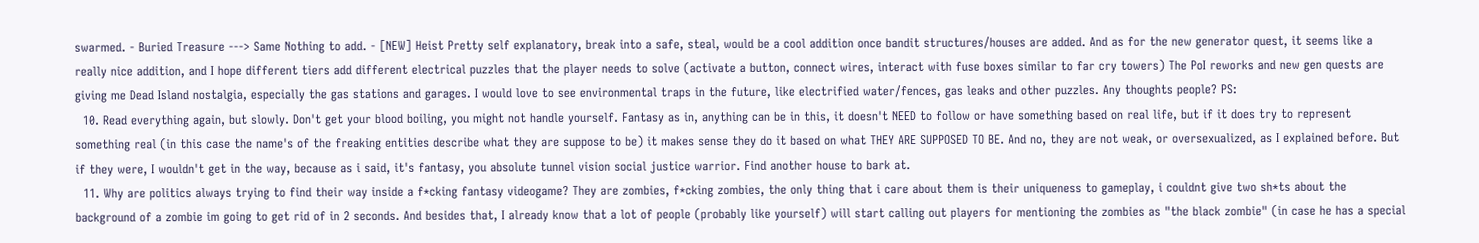swarmed. - Buried Treasure ---> Same Nothing to add. - [NEW] Heist Pretty self explanatory, break into a safe, steal, would be a cool addition once bandit structures/houses are added. And as for the new generator quest, it seems like a really nice addition, and I hope different tiers add different electrical puzzles that the player needs to solve (activate a button, connect wires, interact with fuse boxes similar to far cry towers) The PoI reworks and new gen quests are giving me Dead Island nostalgia, especially the gas stations and garages. I would love to see environmental traps in the future, like electrified water/fences, gas leaks and other puzzles. Any thoughts people? PS:
  10. Read everything again, but slowly. Don't get your blood boiling, you might not handle yourself. Fantasy as in, anything can be in this, it doesn't NEED to follow or have something based on real life, but if it does try to represent something real (in this case the name's of the freaking entities describe what they are suppose to be) it makes sense they do it based on what THEY ARE SUPPOSED TO BE. And no, they are not weak, or oversexualized, as I explained before. But if they were, I wouldn't get in the way, because as i said, it's fantasy, you absolute tunnel vision social justice warrior. Find another house to bark at.
  11. Why are politics always trying to find their way inside a f*cking fantasy videogame? They are zombies, f*cking zombies, the only thing that i care about them is their uniqueness to gameplay, i couldnt give two sh*ts about the background of a zombie im going to get rid of in 2 seconds. And besides that, I already know that a lot of people (probably like yourself) will start calling out players for mentioning the zombies as "the black zombie" (in case he has a special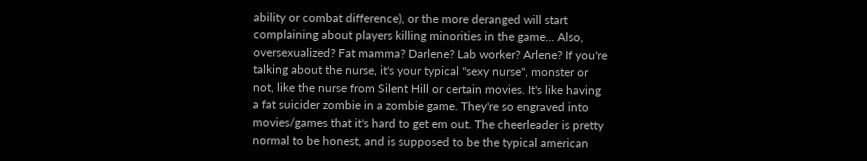ability or combat difference), or the more deranged will start complaining about players killing minorities in the game... Also, oversexualized? Fat mamma? Darlene? Lab worker? Arlene? If you're talking about the nurse, it's your typical "sexy nurse", monster or not, like the nurse from Silent Hill or certain movies. It's like having a fat suicider zombie in a zombie game. They're so engraved into movies/games that it's hard to get em out. The cheerleader is pretty normal to be honest, and is supposed to be the typical american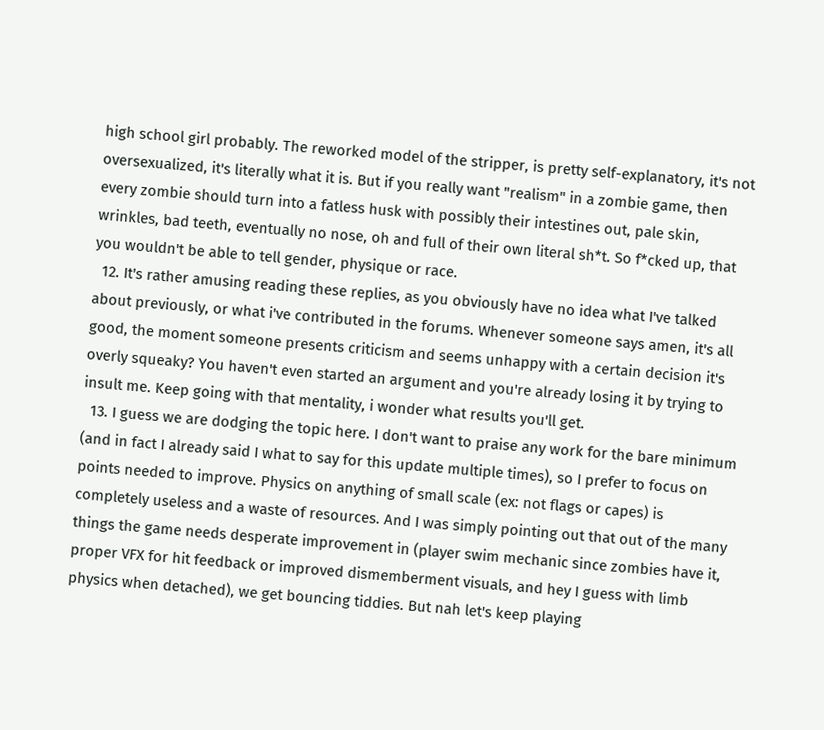high school girl probably. The reworked model of the stripper, is pretty self-explanatory, it's not oversexualized, it's literally what it is. But if you really want "realism" in a zombie game, then every zombie should turn into a fatless husk with possibly their intestines out, pale skin, wrinkles, bad teeth, eventually no nose, oh and full of their own literal sh*t. So f*cked up, that you wouldn't be able to tell gender, physique or race.
  12. It's rather amusing reading these replies, as you obviously have no idea what I've talked about previously, or what i've contributed in the forums. Whenever someone says amen, it's all good, the moment someone presents criticism and seems unhappy with a certain decision it's overly squeaky? You haven't even started an argument and you're already losing it by trying to insult me. Keep going with that mentality, i wonder what results you'll get.
  13. I guess we are dodging the topic here. I don't want to praise any work for the bare minimum (and in fact I already said I what to say for this update multiple times), so I prefer to focus on points needed to improve. Physics on anything of small scale (ex: not flags or capes) is completely useless and a waste of resources. And I was simply pointing out that out of the many things the game needs desperate improvement in (player swim mechanic since zombies have it, proper VFX for hit feedback or improved dismemberment visuals, and hey I guess with limb physics when detached), we get bouncing tiddies. But nah let's keep playing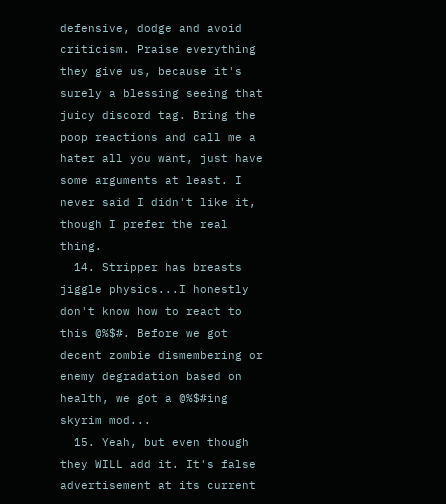defensive, dodge and avoid criticism. Praise everything they give us, because it's surely a blessing seeing that juicy discord tag. Bring the poop reactions and call me a hater all you want, just have some arguments at least. I never said I didn't like it, though I prefer the real thing.
  14. Stripper has breasts jiggle physics...I honestly don't know how to react to this @%$#. Before we got decent zombie dismembering or enemy degradation based on health, we got a @%$#ing skyrim mod...
  15. Yeah, but even though they WILL add it. It's false advertisement at its current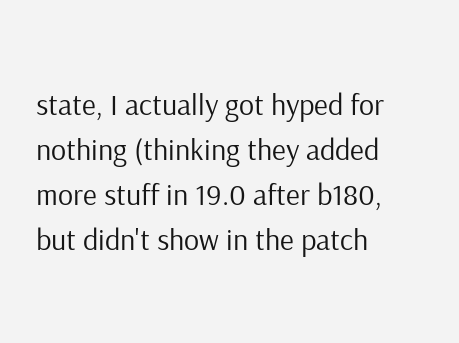state, I actually got hyped for nothing (thinking they added more stuff in 19.0 after b180, but didn't show in the patch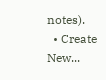notes).
  • Create New...